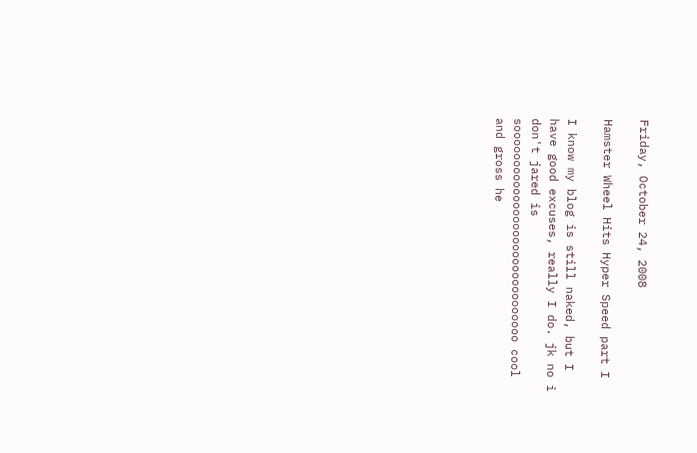Friday, October 24, 2008

Hamster Wheel Hits Hyper Speed part I

I know my blog is still naked, but I have good excuses, really I do. jk no i don't jared is sooooooooooooooooooooooooooooooo cool and gross he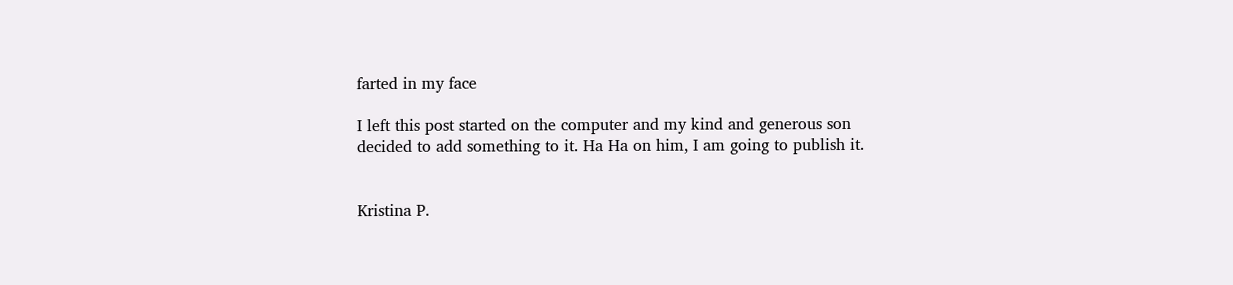farted in my face

I left this post started on the computer and my kind and generous son decided to add something to it. Ha Ha on him, I am going to publish it.


Kristina P.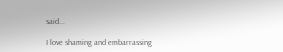said...

I love shaming and embarrassing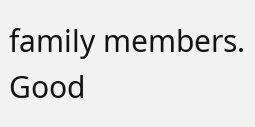family members. Good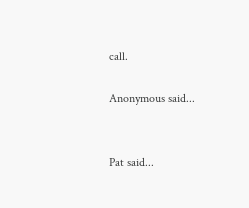call.

Anonymous said...


Pat said...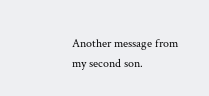Another message from my second son.